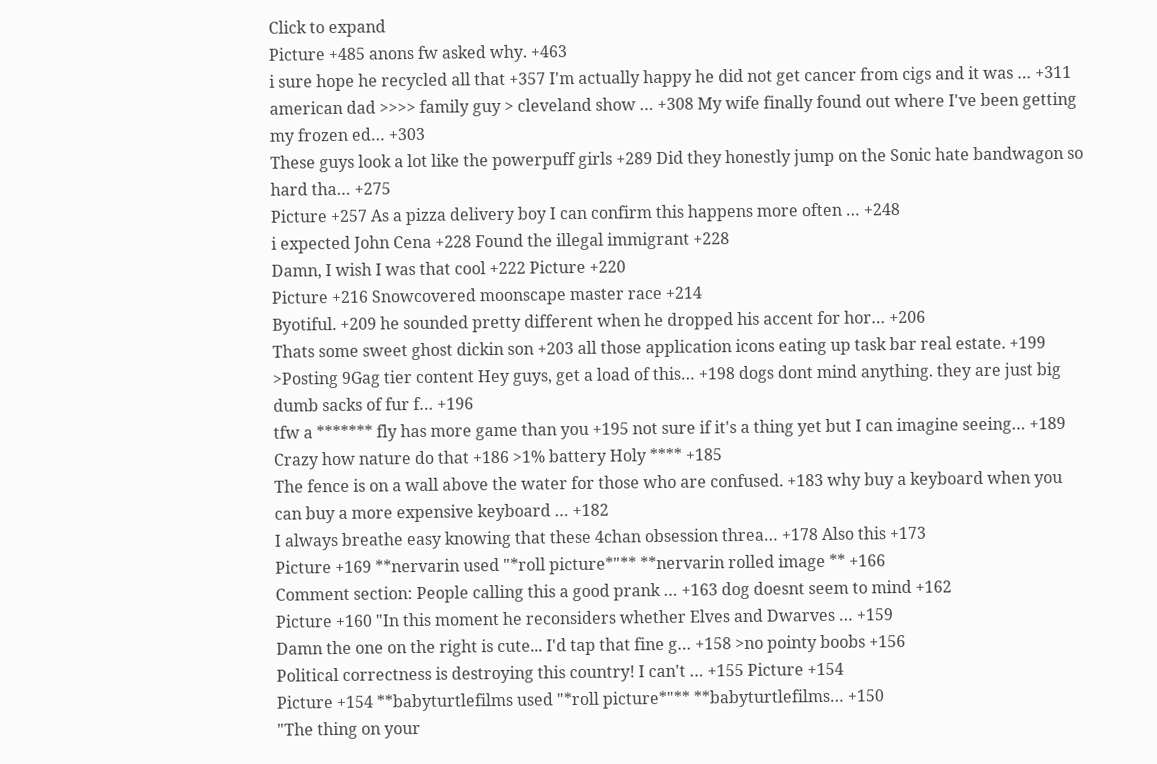Click to expand
Picture +485 anons fw asked why. +463
i sure hope he recycled all that +357 I'm actually happy he did not get cancer from cigs and it was … +311
american dad >>>> family guy > cleveland show … +308 My wife finally found out where I've been getting my frozen ed… +303
These guys look a lot like the powerpuff girls +289 Did they honestly jump on the Sonic hate bandwagon so hard tha… +275
Picture +257 As a pizza delivery boy I can confirm this happens more often … +248
i expected John Cena +228 Found the illegal immigrant +228
Damn, I wish I was that cool +222 Picture +220
Picture +216 Snowcovered moonscape master race +214
Byotiful. +209 he sounded pretty different when he dropped his accent for hor… +206
Thats some sweet ghost dickin son +203 all those application icons eating up task bar real estate. +199
>Posting 9Gag tier content Hey guys, get a load of this… +198 dogs dont mind anything. they are just big dumb sacks of fur f… +196
tfw a ******* fly has more game than you +195 not sure if it's a thing yet but I can imagine seeing… +189
Crazy how nature do that +186 >1% battery Holy **** +185
The fence is on a wall above the water for those who are confused. +183 why buy a keyboard when you can buy a more expensive keyboard … +182
I always breathe easy knowing that these 4chan obsession threa… +178 Also this +173
Picture +169 **nervarin used "*roll picture*"** **nervarin rolled image ** +166
Comment section: People calling this a good prank … +163 dog doesnt seem to mind +162
Picture +160 "In this moment he reconsiders whether Elves and Dwarves … +159
Damn the one on the right is cute... I'd tap that fine g… +158 >no pointy boobs +156
Political correctness is destroying this country! I can't … +155 Picture +154
Picture +154 **babyturtlefilms used "*roll picture*"** **babyturtlefilms… +150
"The thing on your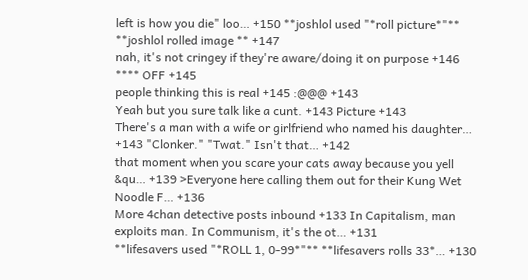left is how you die" loo… +150 **joshlol used "*roll picture*"** **joshlol rolled image ** +147
nah, it's not cringey if they're aware/doing it on purpose +146 **** OFF +145
people thinking this is real +145 :@@@ +143
Yeah but you sure talk like a cunt. +143 Picture +143
There's a man with a wife or girlfriend who named his daughter… +143 "Clonker." "Twat." Isn't that… +142
that moment when you scare your cats away because you yell &qu… +139 >Everyone here calling them out for their Kung Wet Noodle F… +136
More 4chan detective posts inbound +133 In Capitalism, man exploits man. In Communism, it's the ot… +131
**lifesavers used "*ROLL 1, 0-99*"** **lifesavers rolls 33*… +130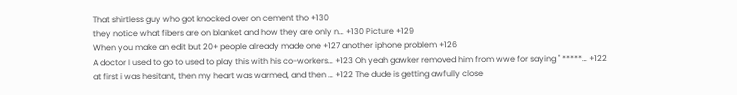That shirtless guy who got knocked over on cement tho +130
they notice what fibers are on blanket and how they are only n… +130 Picture +129
When you make an edit but 20+ people already made one +127 another iphone problem +126
A doctor I used to go to used to play this with his co-workers… +123 Oh yeah gawker removed him from wwe for saying " *****… +122
at first i was hesitant, then my heart was warmed, and then … +122 The dude is getting awfully close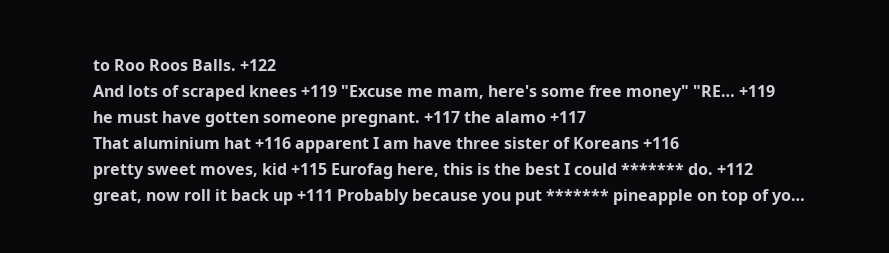to Roo Roos Balls. +122
And lots of scraped knees +119 "Excuse me mam, here's some free money" "RE… +119
he must have gotten someone pregnant. +117 the alamo +117
That aluminium hat +116 apparent I am have three sister of Koreans +116
pretty sweet moves, kid +115 Eurofag here, this is the best I could ******* do. +112
great, now roll it back up +111 Probably because you put ******* pineapple on top of yo…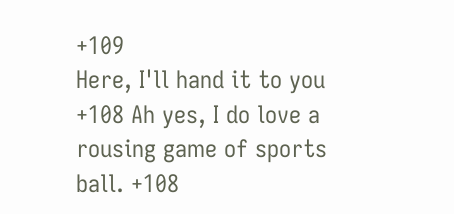+109
Here, I'll hand it to you +108 Ah yes, I do love a rousing game of sports ball. +108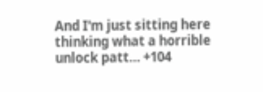And I'm just sitting here thinking what a horrible unlock patt… +104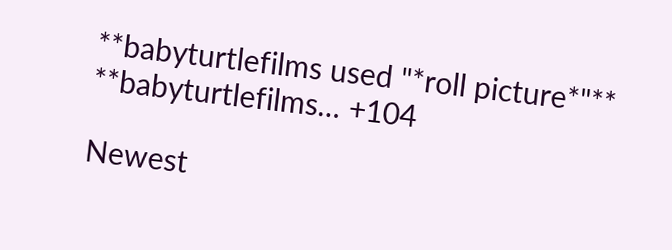**babyturtlefilms used "*roll picture*"** **babyturtlefilms… +104

Newest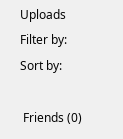Uploads
Filter by:
Sort by:

 Friends (0)